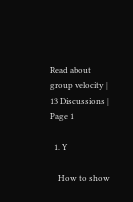Read about group velocity | 13 Discussions | Page 1

  1. Y

    How to show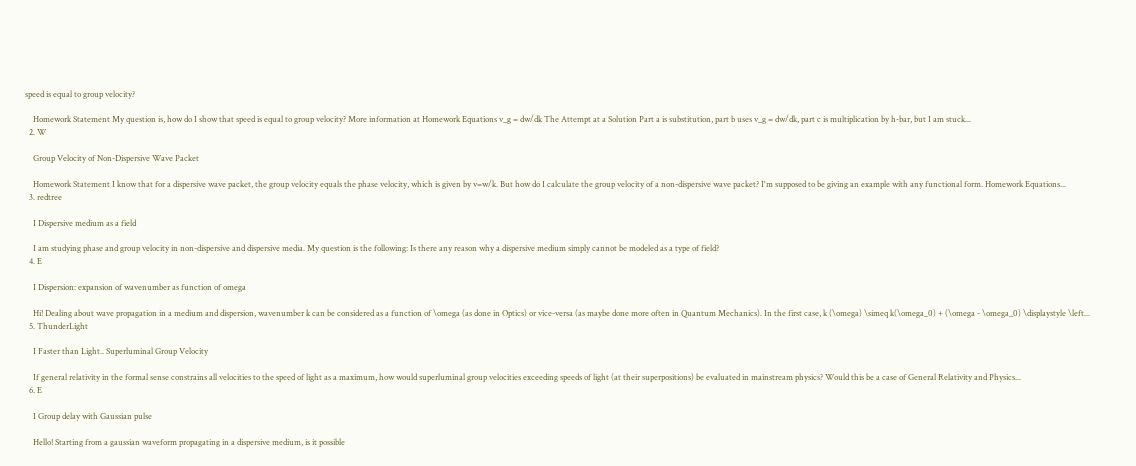speed is equal to group velocity?

    Homework Statement My question is, how do I show that speed is equal to group velocity? More information at Homework Equations v_g = dw/dk The Attempt at a Solution Part a is substitution, part b uses v_g = dw/dk, part c is multiplication by h-bar, but I am stuck...
  2. W

    Group Velocity of Non-Dispersive Wave Packet

    Homework Statement I know that for a dispersive wave packet, the group velocity equals the phase velocity, which is given by v=w/k. But how do I calculate the group velocity of a non-dispersive wave packet? I'm supposed to be giving an example with any functional form. Homework Equations...
  3. redtree

    I Dispersive medium as a field

    I am studying phase and group velocity in non-dispersive and dispersive media. My question is the following: Is there any reason why a dispersive medium simply cannot be modeled as a type of field?
  4. E

    I Dispersion: expansion of wavenumber as function of omega

    Hi! Dealing about wave propagation in a medium and dispersion, wavenumber k can be considered as a function of \omega (as done in Optics) or vice-versa (as maybe done more often in Quantum Mechanics). In the first case, k (\omega) \simeq k(\omega_0) + (\omega - \omega_0) \displaystyle \left...
  5. ThunderLight

    I Faster than Light.. Superluminal Group Velocity

    If general relativity in the formal sense constrains all velocities to the speed of light as a maximum, how would superluminal group velocities exceeding speeds of light (at their superpositions) be evaluated in mainstream physics? Would this be a case of General Relativity and Physics...
  6. E

    I Group delay with Gaussian pulse

    Hello! Starting from a gaussian waveform propagating in a dispersive medium, is it possible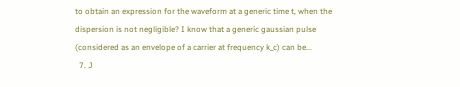to obtain an expression for the waveform at a generic time t, when the dispersion is not negligible? I know that a generic gaussian pulse (considered as an envelope of a carrier at frequency k_c) can be...
  7. J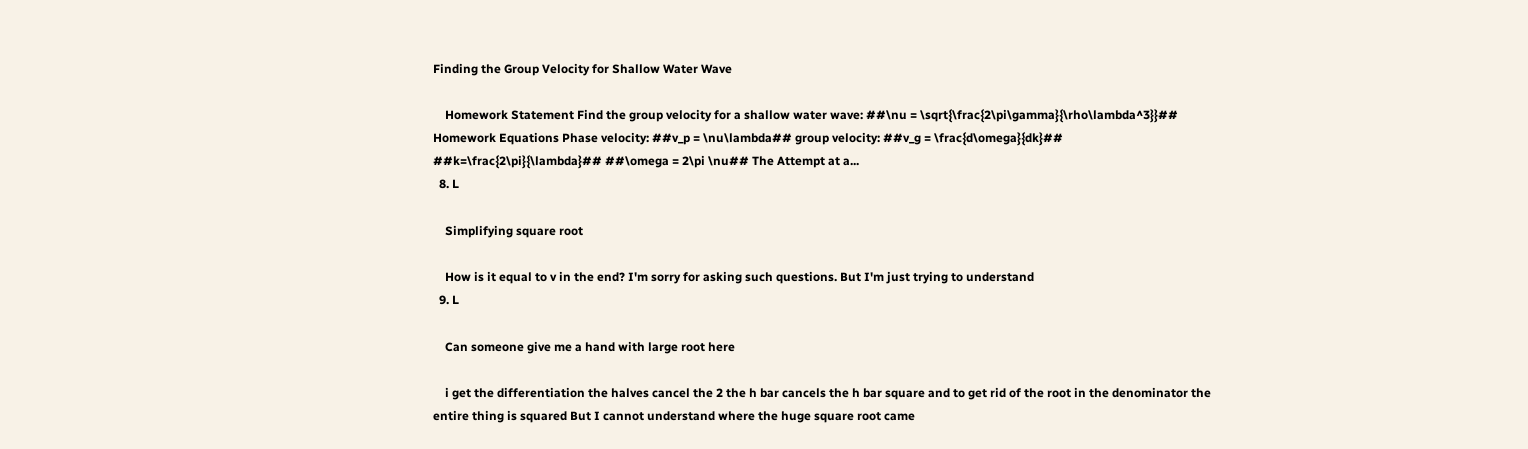Finding the Group Velocity for Shallow Water Wave

    Homework Statement Find the group velocity for a shallow water wave: ##\nu = \sqrt{\frac{2\pi\gamma}{\rho\lambda^3}}## Homework Equations Phase velocity: ##v_p = \nu\lambda## group velocity: ##v_g = \frac{d\omega}{dk}## ##k=\frac{2\pi}{\lambda}## ##\omega = 2\pi \nu## The Attempt at a...
  8. L

    Simplifying square root

    How is it equal to v in the end? I'm sorry for asking such questions. But I'm just trying to understand
  9. L

    Can someone give me a hand with large root here

    i get the differentiation the halves cancel the 2 the h bar cancels the h bar square and to get rid of the root in the denominator the entire thing is squared But I cannot understand where the huge square root came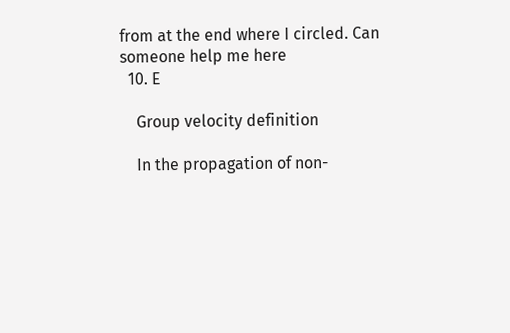from at the end where I circled. Can someone help me here
  10. E

    Group velocity definition

    In the propagation of non-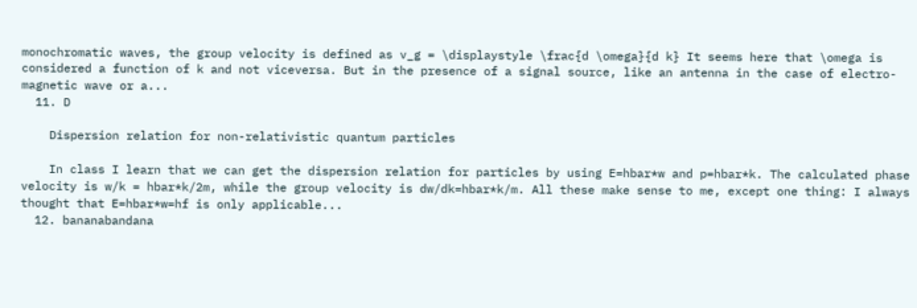monochromatic waves, the group velocity is defined as v_g = \displaystyle \frac{d \omega}{d k} It seems here that \omega is considered a function of k and not viceversa. But in the presence of a signal source, like an antenna in the case of electro-magnetic wave or a...
  11. D

    Dispersion relation for non-relativistic quantum particles

    In class I learn that we can get the dispersion relation for particles by using E=hbar*w and p=hbar*k. The calculated phase velocity is w/k = hbar*k/2m, while the group velocity is dw/dk=hbar*k/m. All these make sense to me, except one thing: I always thought that E=hbar*w=hf is only applicable...
  12. bananabandana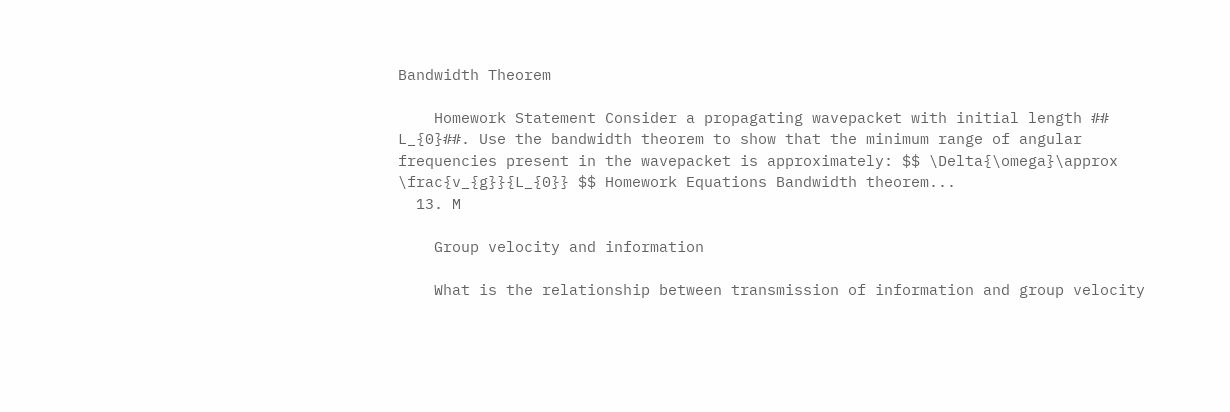Bandwidth Theorem

    Homework Statement Consider a propagating wavepacket with initial length ## L_{0}##. Use the bandwidth theorem to show that the minimum range of angular frequencies present in the wavepacket is approximately: $$ \Delta{\omega}\approx \frac{v_{g}}{L_{0}} $$ Homework Equations Bandwidth theorem...
  13. M

    Group velocity and information

    What is the relationship between transmission of information and group velocity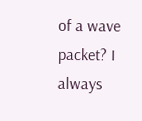of a wave packet? I always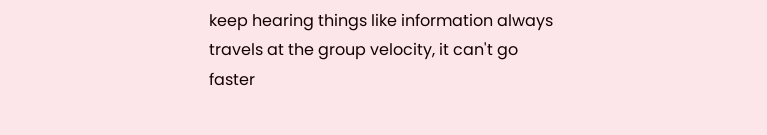keep hearing things like information always travels at the group velocity, it can't go faster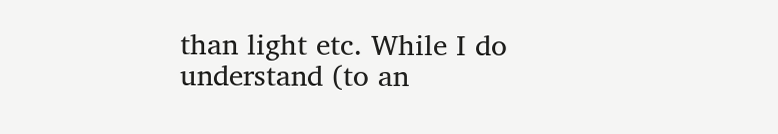than light etc. While I do understand (to an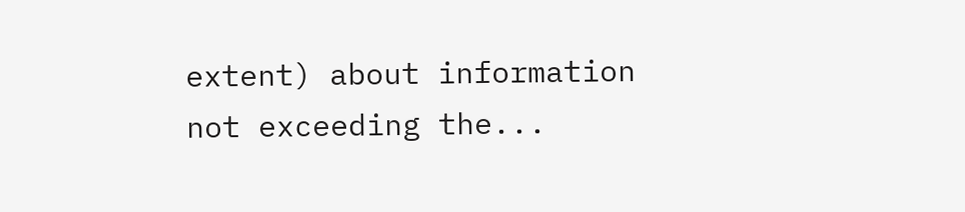extent) about information not exceeding the...